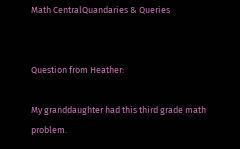Math CentralQuandaries & Queries


Question from Heather:

My granddaughter had this third grade math problem.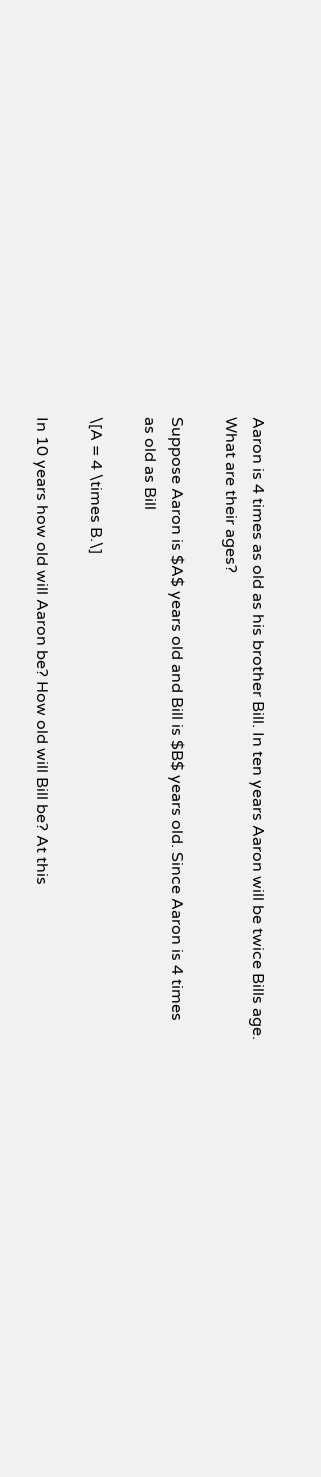Aaron is 4 times as old as his brother Bill. In ten years Aaron will be twice Bills age. What are their ages?

Suppose Aaron is $A$ years old and Bill is $B$ years old. Since Aaron is 4 times as old as Bill

\[A = 4 \times B.\]

In 10 years how old will Aaron be? How old will Bill be? At this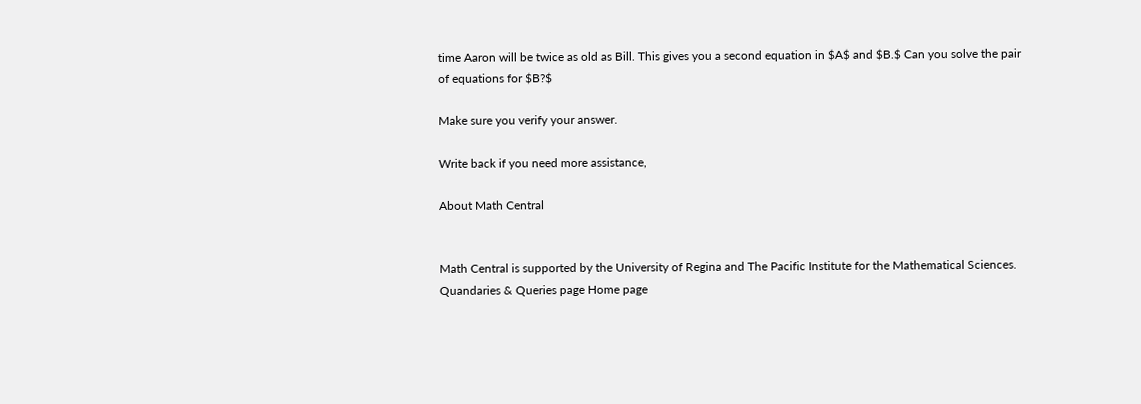time Aaron will be twice as old as Bill. This gives you a second equation in $A$ and $B.$ Can you solve the pair of equations for $B?$

Make sure you verify your answer.

Write back if you need more assistance,

About Math Central


Math Central is supported by the University of Regina and The Pacific Institute for the Mathematical Sciences.
Quandaries & Queries page Home page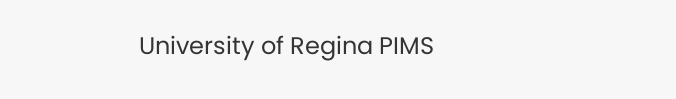University of Regina PIMS